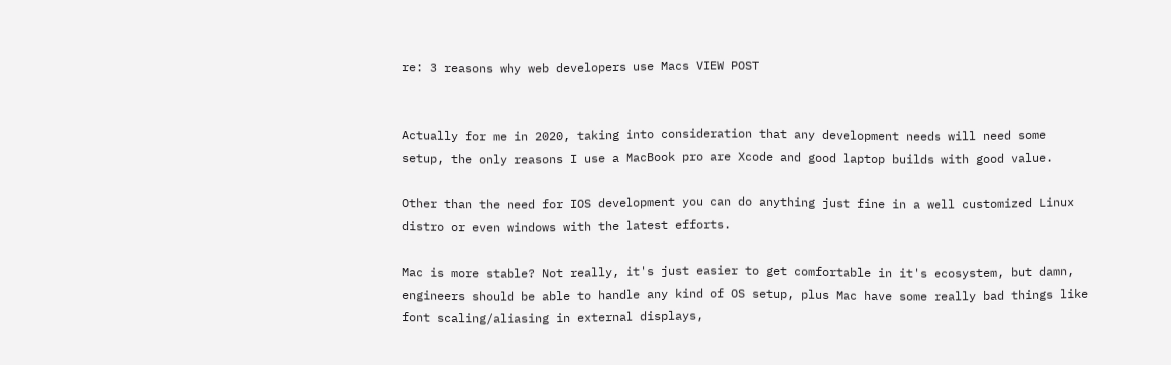re: 3 reasons why web developers use Macs VIEW POST


Actually for me in 2020, taking into consideration that any development needs will need some setup, the only reasons I use a MacBook pro are Xcode and good laptop builds with good value.

Other than the need for IOS development you can do anything just fine in a well customized Linux distro or even windows with the latest efforts.

Mac is more stable? Not really, it's just easier to get comfortable in it's ecosystem, but damn, engineers should be able to handle any kind of OS setup, plus Mac have some really bad things like font scaling/aliasing in external displays,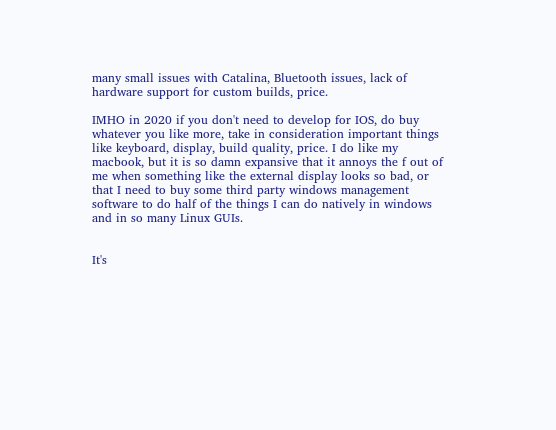many small issues with Catalina, Bluetooth issues, lack of hardware support for custom builds, price.

IMHO in 2020 if you don't need to develop for IOS, do buy whatever you like more, take in consideration important things like keyboard, display, build quality, price. I do like my macbook, but it is so damn expansive that it annoys the f out of me when something like the external display looks so bad, or that I need to buy some third party windows management software to do half of the things I can do natively in windows and in so many Linux GUIs.


It's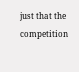just that the competition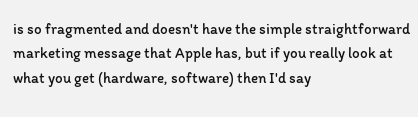is so fragmented and doesn't have the simple straightforward marketing message that Apple has, but if you really look at what you get (hardware, software) then I'd say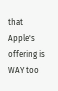that Apple's offering is WAY too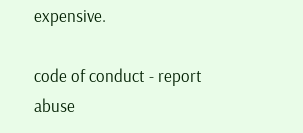expensive.

code of conduct - report abuse